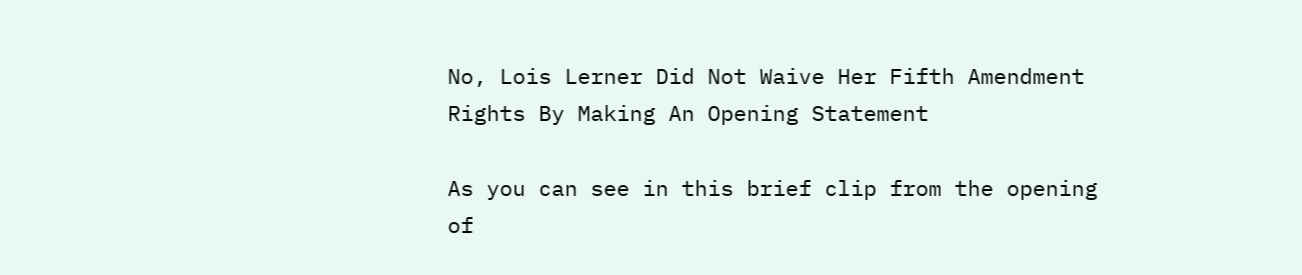No, Lois Lerner Did Not Waive Her Fifth Amendment Rights By Making An Opening Statement

As you can see in this brief clip from the opening of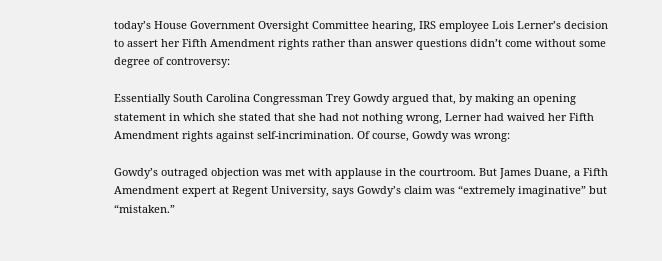today’s House Government Oversight Committee hearing, IRS employee Lois Lerner’s decision to assert her Fifth Amendment rights rather than answer questions didn’t come without some degree of controversy:

Essentially South Carolina Congressman Trey Gowdy argued that, by making an opening statement in which she stated that she had not nothing wrong, Lerner had waived her Fifth Amendment rights against self-incrimination. Of course, Gowdy was wrong:

Gowdy’s outraged objection was met with applause in the courtroom. But James Duane, a Fifth Amendment expert at Regent University, says Gowdy’s claim was “extremely imaginative” but “mistaken.”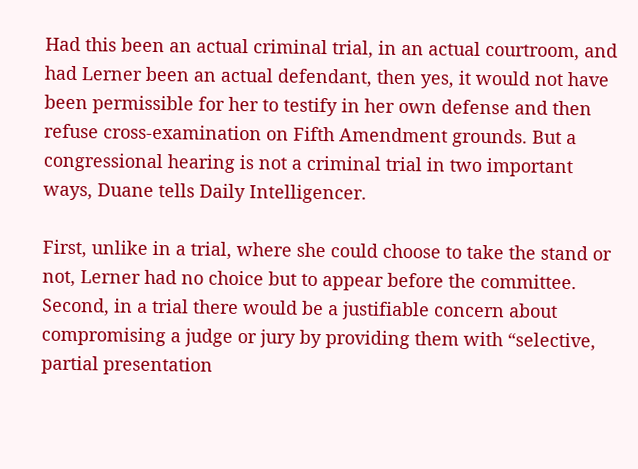Had this been an actual criminal trial, in an actual courtroom, and had Lerner been an actual defendant, then yes, it would not have been permissible for her to testify in her own defense and then refuse cross-examination on Fifth Amendment grounds. But a congressional hearing is not a criminal trial in two important ways, Duane tells Daily Intelligencer.

First, unlike in a trial, where she could choose to take the stand or not, Lerner had no choice but to appear before the committee. Second, in a trial there would be a justifiable concern about compromising a judge or jury by providing them with “selective, partial presentation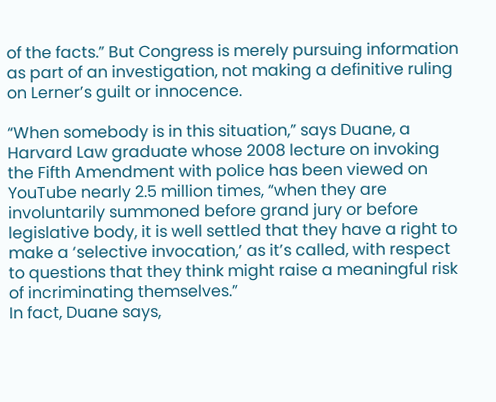of the facts.” But Congress is merely pursuing information as part of an investigation, not making a definitive ruling on Lerner’s guilt or innocence.

“When somebody is in this situation,” says Duane, a Harvard Law graduate whose 2008 lecture on invoking the Fifth Amendment with police has been viewed on YouTube nearly 2.5 million times, “when they are involuntarily summoned before grand jury or before legislative body, it is well settled that they have a right to make a ‘selective invocation,’ as it’s called, with respect to questions that they think might raise a meaningful risk of incriminating themselves.”
In fact, Duane says,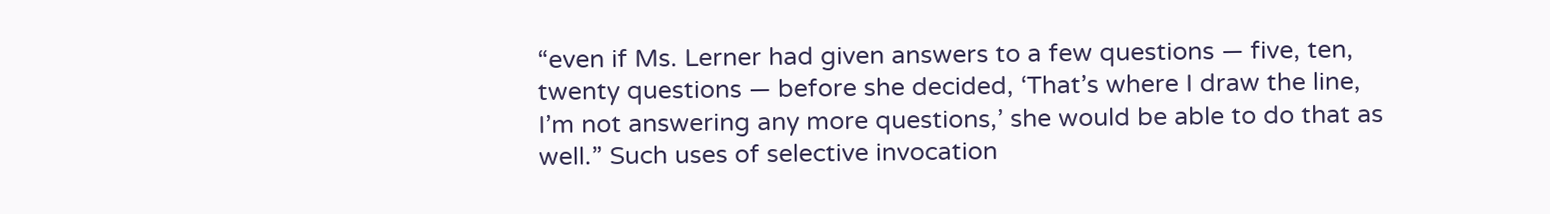“even if Ms. Lerner had given answers to a few questions — five, ten, twenty questions — before she decided, ‘That’s where I draw the line, I’m not answering any more questions,’ she would be able to do that as well.” Such uses of selective invocation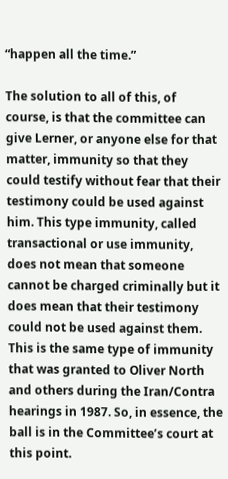“happen all the time.”

The solution to all of this, of course, is that the committee can give Lerner, or anyone else for that matter, immunity so that they could testify without fear that their testimony could be used against him. This type immunity, called transactional or use immunity, does not mean that someone cannot be charged criminally but it does mean that their testimony could not be used against them. This is the same type of immunity that was granted to Oliver North and others during the Iran/Contra hearings in 1987. So, in essence, the ball is in the Committee’s court at this point.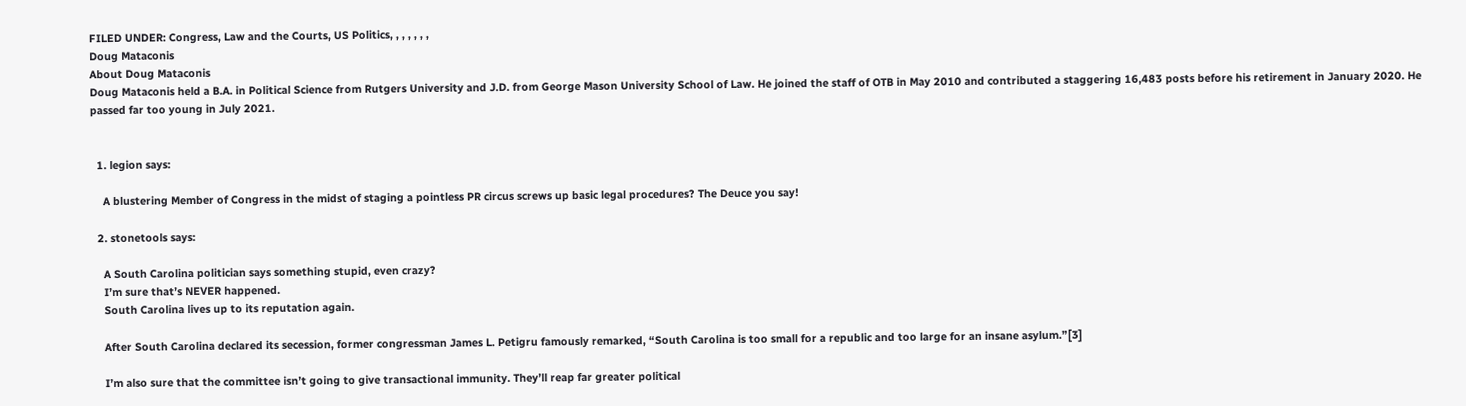FILED UNDER: Congress, Law and the Courts, US Politics, , , , , , ,
Doug Mataconis
About Doug Mataconis
Doug Mataconis held a B.A. in Political Science from Rutgers University and J.D. from George Mason University School of Law. He joined the staff of OTB in May 2010 and contributed a staggering 16,483 posts before his retirement in January 2020. He passed far too young in July 2021.


  1. legion says:

    A blustering Member of Congress in the midst of staging a pointless PR circus screws up basic legal procedures? The Deuce you say!

  2. stonetools says:

    A South Carolina politician says something stupid, even crazy?
    I’m sure that’s NEVER happened.
    South Carolina lives up to its reputation again.

    After South Carolina declared its secession, former congressman James L. Petigru famously remarked, “South Carolina is too small for a republic and too large for an insane asylum.”[3]

    I’m also sure that the committee isn’t going to give transactional immunity. They’ll reap far greater political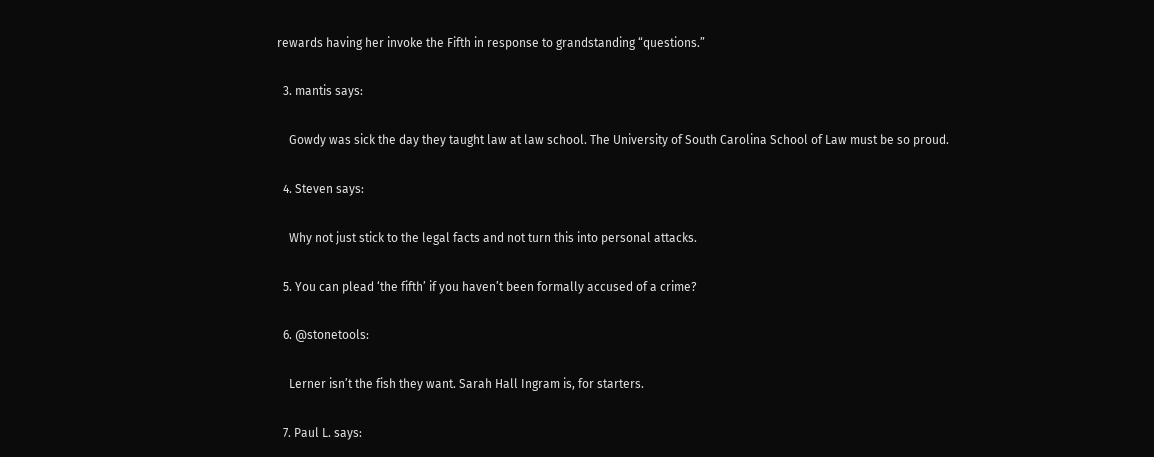rewards having her invoke the Fifth in response to grandstanding “questions.”

  3. mantis says:

    Gowdy was sick the day they taught law at law school. The University of South Carolina School of Law must be so proud.

  4. Steven says:

    Why not just stick to the legal facts and not turn this into personal attacks.

  5. You can plead ‘the fifth’ if you haven’t been formally accused of a crime?

  6. @stonetools:

    Lerner isn’t the fish they want. Sarah Hall Ingram is, for starters.

  7. Paul L. says: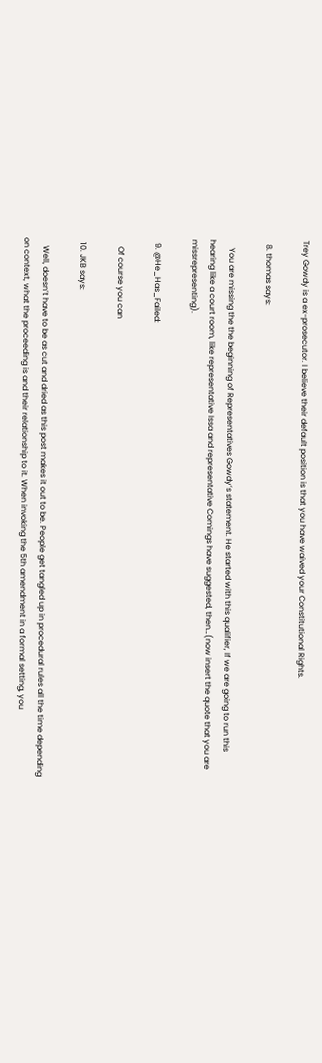Trey Gowdy is a ex-prosecutor. I believe their default position is that you have waived your Constitutional Rights.

  8. thomas says:

    You are missing the the beginning of Representatives Gowdy’s statement. He started with this qualifier, If we are going to run this hearing like a court room, like representative Issa and representative Comings have suggested, then…(now insert the quote that you are missrepresenting).

  9. @He_Has_Failed:

    Of course you can

  10. JKB says:

    Well, doesn’t have to be as cut and dried as this post makes it out to be. People get tangled up in procedural rules all the time depending on context, what the proceeding is and their relationship to it. When invoking the 5th amendment in a formal setting, you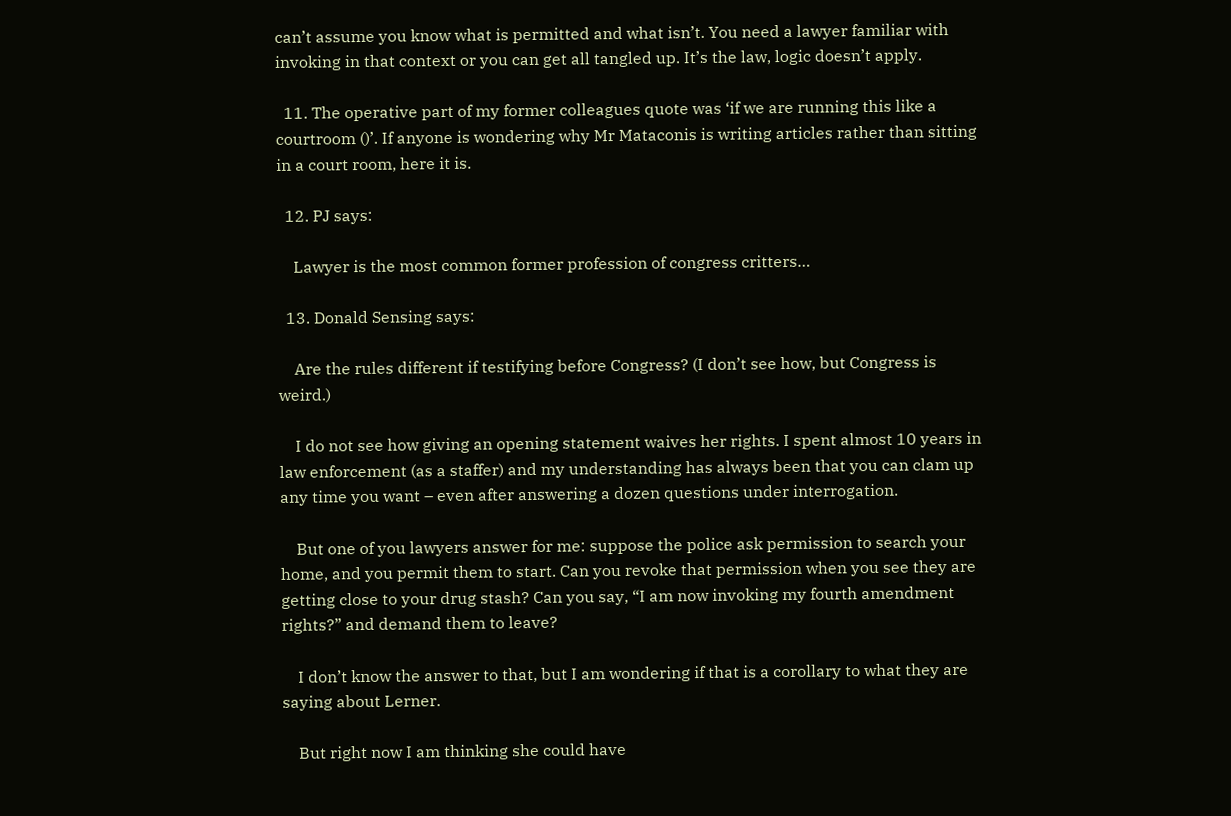can’t assume you know what is permitted and what isn’t. You need a lawyer familiar with invoking in that context or you can get all tangled up. It’s the law, logic doesn’t apply.

  11. The operative part of my former colleagues quote was ‘if we are running this like a courtroom ()’. If anyone is wondering why Mr Mataconis is writing articles rather than sitting in a court room, here it is.

  12. PJ says:

    Lawyer is the most common former profession of congress critters…

  13. Donald Sensing says:

    Are the rules different if testifying before Congress? (I don’t see how, but Congress is weird.)

    I do not see how giving an opening statement waives her rights. I spent almost 10 years in law enforcement (as a staffer) and my understanding has always been that you can clam up any time you want – even after answering a dozen questions under interrogation.

    But one of you lawyers answer for me: suppose the police ask permission to search your home, and you permit them to start. Can you revoke that permission when you see they are getting close to your drug stash? Can you say, “I am now invoking my fourth amendment rights?” and demand them to leave?

    I don’t know the answer to that, but I am wondering if that is a corollary to what they are saying about Lerner.

    But right now I am thinking she could have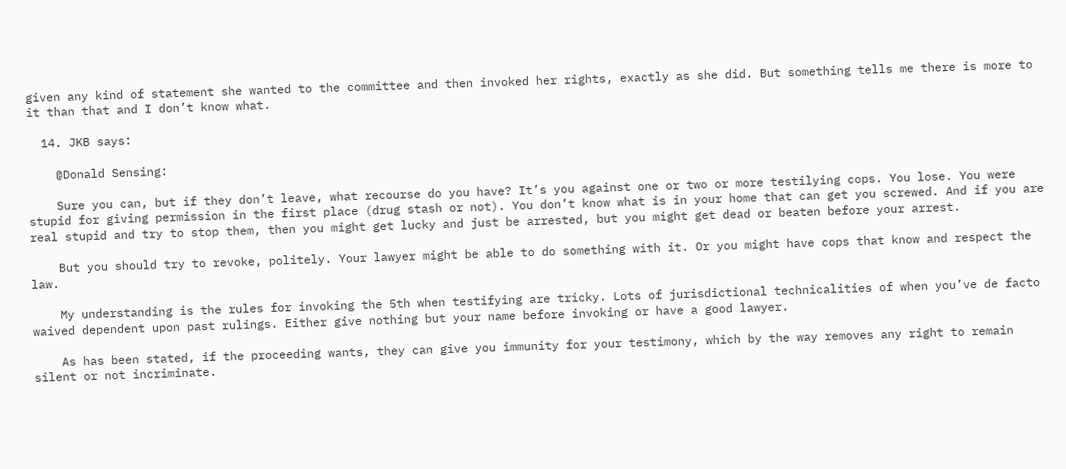given any kind of statement she wanted to the committee and then invoked her rights, exactly as she did. But something tells me there is more to it than that and I don’t know what.

  14. JKB says:

    @Donald Sensing:

    Sure you can, but if they don’t leave, what recourse do you have? It’s you against one or two or more testilying cops. You lose. You were stupid for giving permission in the first place (drug stash or not). You don’t know what is in your home that can get you screwed. And if you are real stupid and try to stop them, then you might get lucky and just be arrested, but you might get dead or beaten before your arrest.

    But you should try to revoke, politely. Your lawyer might be able to do something with it. Or you might have cops that know and respect the law.

    My understanding is the rules for invoking the 5th when testifying are tricky. Lots of jurisdictional technicalities of when you’ve de facto waived dependent upon past rulings. Either give nothing but your name before invoking or have a good lawyer.

    As has been stated, if the proceeding wants, they can give you immunity for your testimony, which by the way removes any right to remain silent or not incriminate.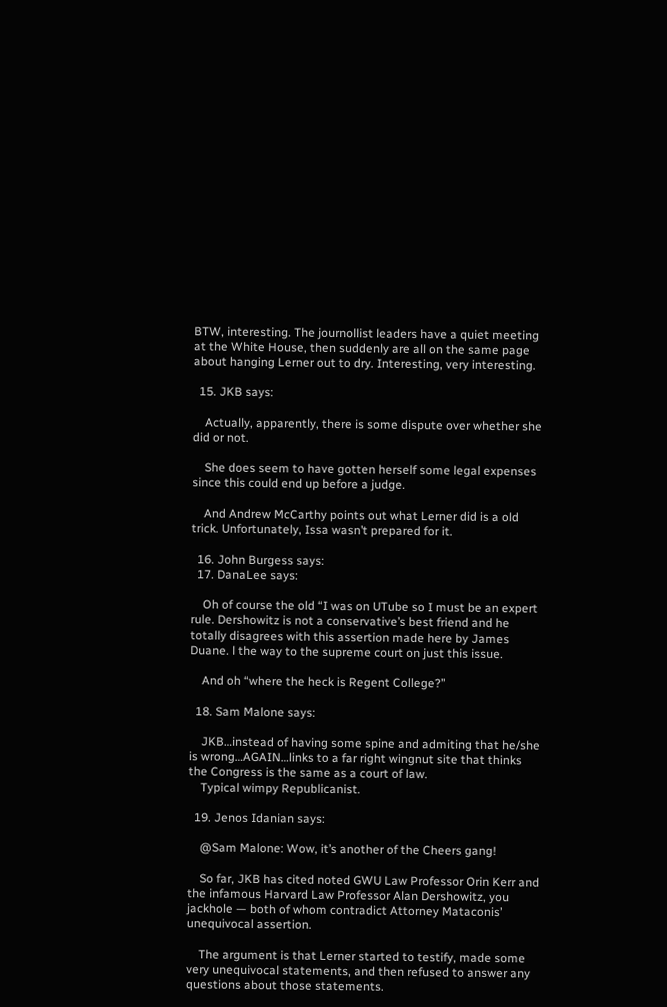BTW, interesting. The journollist leaders have a quiet meeting at the White House, then suddenly are all on the same page about hanging Lerner out to dry. Interesting, very interesting.

  15. JKB says:

    Actually, apparently, there is some dispute over whether she did or not.

    She does seem to have gotten herself some legal expenses since this could end up before a judge.

    And Andrew McCarthy points out what Lerner did is a old trick. Unfortunately, Issa wasn’t prepared for it.

  16. John Burgess says:
  17. DanaLee says:

    Oh of course the old “I was on UTube so I must be an expert rule. Dershowitz is not a conservative’s best friend and he totally disagrees with this assertion made here by James Duane. l the way to the supreme court on just this issue.

    And oh “where the heck is Regent College?”

  18. Sam Malone says:

    JKB…instead of having some spine and admiting that he/she is wrong…AGAIN…links to a far right wingnut site that thinks the Congress is the same as a court of law.
    Typical wimpy Republicanist.

  19. Jenos Idanian says:

    @Sam Malone: Wow, it’s another of the Cheers gang!

    So far, JKB has cited noted GWU Law Professor Orin Kerr and the infamous Harvard Law Professor Alan Dershowitz, you jackhole — both of whom contradict Attorney Mataconis’ unequivocal assertion.

    The argument is that Lerner started to testify, made some very unequivocal statements, and then refused to answer any questions about those statements.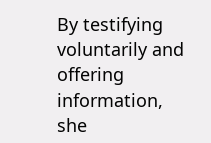By testifying voluntarily and offering information, she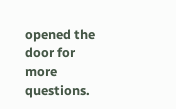opened the door for more questions.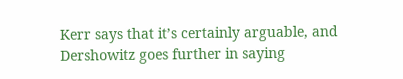Kerr says that it’s certainly arguable, and Dershowitz goes further in saying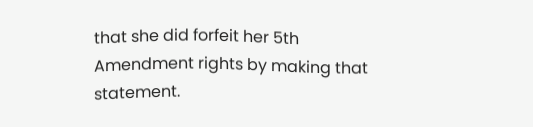that she did forfeit her 5th Amendment rights by making that statement.